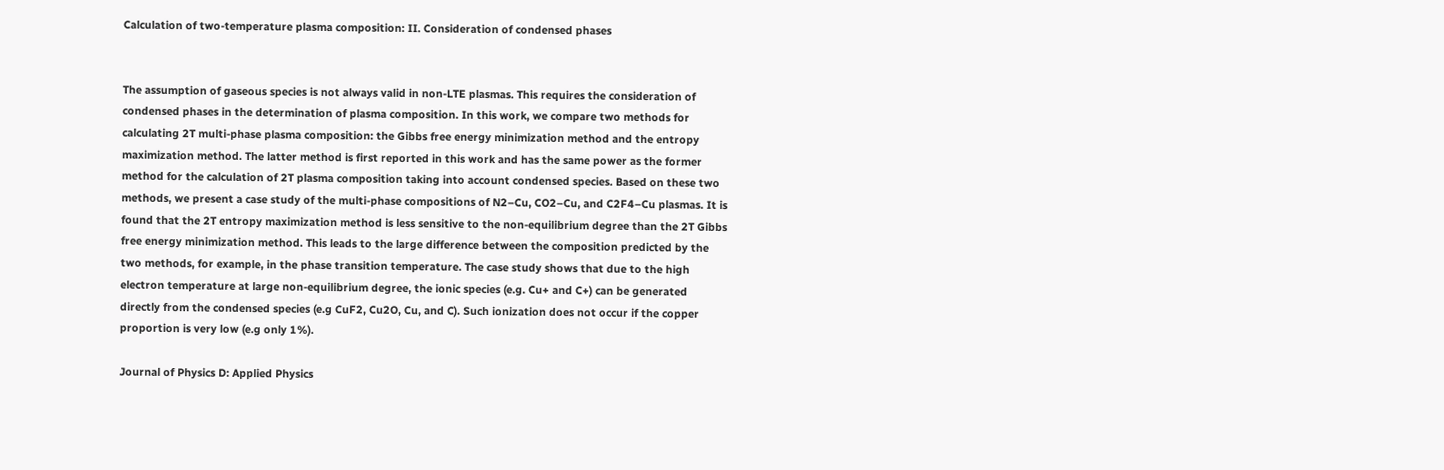Calculation of two-temperature plasma composition: II. Consideration of condensed phases


The assumption of gaseous species is not always valid in non-LTE plasmas. This requires the consideration of condensed phases in the determination of plasma composition. In this work, we compare two methods for calculating 2T multi-phase plasma composition: the Gibbs free energy minimization method and the entropy maximization method. The latter method is first reported in this work and has the same power as the former method for the calculation of 2T plasma composition taking into account condensed species. Based on these two methods, we present a case study of the multi-phase compositions of N2–Cu, CO2–Cu, and C2F4–Cu plasmas. It is found that the 2T entropy maximization method is less sensitive to the non-equilibrium degree than the 2T Gibbs free energy minimization method. This leads to the large difference between the composition predicted by the two methods, for example, in the phase transition temperature. The case study shows that due to the high electron temperature at large non-equilibrium degree, the ionic species (e.g. Cu+ and C+) can be generated directly from the condensed species (e.g CuF2, Cu2O, Cu, and C). Such ionization does not occur if the copper proportion is very low (e.g only 1%).

Journal of Physics D: Applied Physics